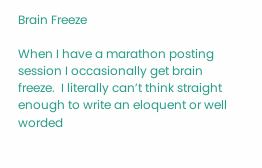Brain Freeze

When I have a marathon posting session I occasionally get brain freeze.  I literally can’t think straight enough to write an eloquent or well worded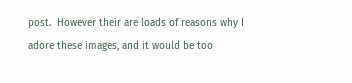post.  However their are loads of reasons why I adore these images, and it would be too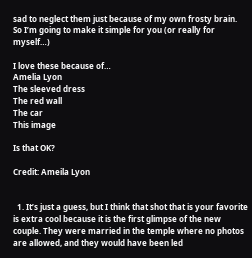sad to neglect them just because of my own frosty brain.  So I’m going to make it simple for you (or really for myself…)

I love these because of…
Amelia Lyon
The sleeved dress
The red wall
The car
This image

Is that OK?

Credit: Ameila Lyon


  1. It’s just a guess, but I think that shot that is your favorite is extra cool because it is the first glimpse of the new couple. They were married in the temple where no photos are allowed, and they would have been led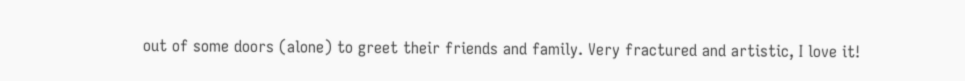out of some doors (alone) to greet their friends and family. Very fractured and artistic, I love it!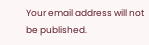Your email address will not be published.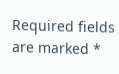Required fields are marked *